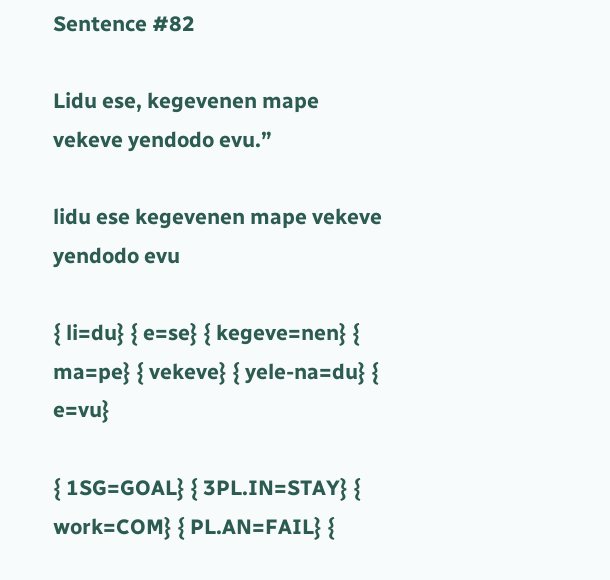Sentence #82

Lidu ese, kegevenen mape vekeve yendodo evu.”

lidu ese kegevenen mape vekeve yendodo evu

{ li=du} { e=se} { kegeve=nen} { ma=pe} { vekeve} { yele-na=du} { e=vu}

{ 1SG=GOAL} { 3PL.IN=STAY} { work=COM} { PL.AN=FAIL} {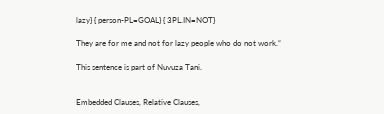lazy} { person-PL=GOAL} { 3PL.IN=NOT}

They are for me and not for lazy people who do not work.“

This sentence is part of Nuvuza Tani.


Embedded Clauses, Relative Clauses,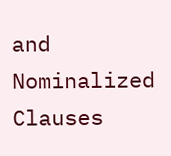and Nominalized Clauses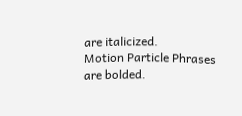are italicized.
Motion Particle Phrases are bolded.